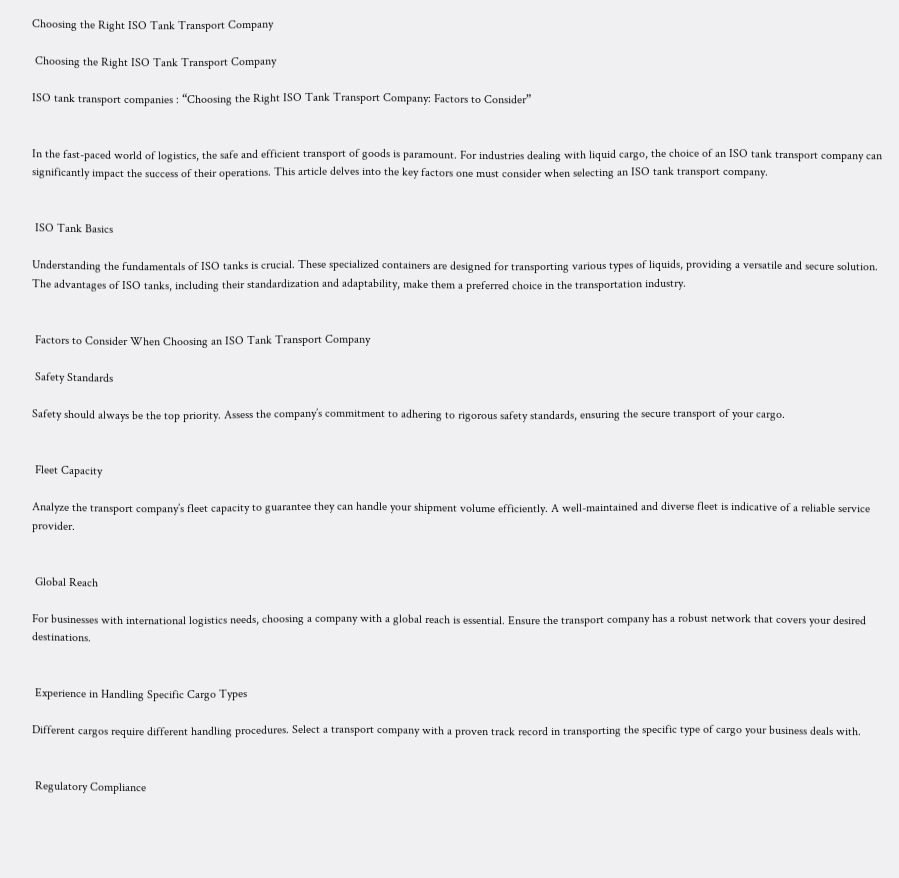Choosing the Right ISO Tank Transport Company

 Choosing the Right ISO Tank Transport Company

ISO tank transport companies : “Choosing the Right ISO Tank Transport Company: Factors to Consider”


In the fast-paced world of logistics, the safe and efficient transport of goods is paramount. For industries dealing with liquid cargo, the choice of an ISO tank transport company can significantly impact the success of their operations. This article delves into the key factors one must consider when selecting an ISO tank transport company.


 ISO Tank Basics

Understanding the fundamentals of ISO tanks is crucial. These specialized containers are designed for transporting various types of liquids, providing a versatile and secure solution. The advantages of ISO tanks, including their standardization and adaptability, make them a preferred choice in the transportation industry.


 Factors to Consider When Choosing an ISO Tank Transport Company

 Safety Standards

Safety should always be the top priority. Assess the company’s commitment to adhering to rigorous safety standards, ensuring the secure transport of your cargo.


 Fleet Capacity

Analyze the transport company’s fleet capacity to guarantee they can handle your shipment volume efficiently. A well-maintained and diverse fleet is indicative of a reliable service provider.


 Global Reach

For businesses with international logistics needs, choosing a company with a global reach is essential. Ensure the transport company has a robust network that covers your desired destinations.


 Experience in Handling Specific Cargo Types

Different cargos require different handling procedures. Select a transport company with a proven track record in transporting the specific type of cargo your business deals with.


 Regulatory Compliance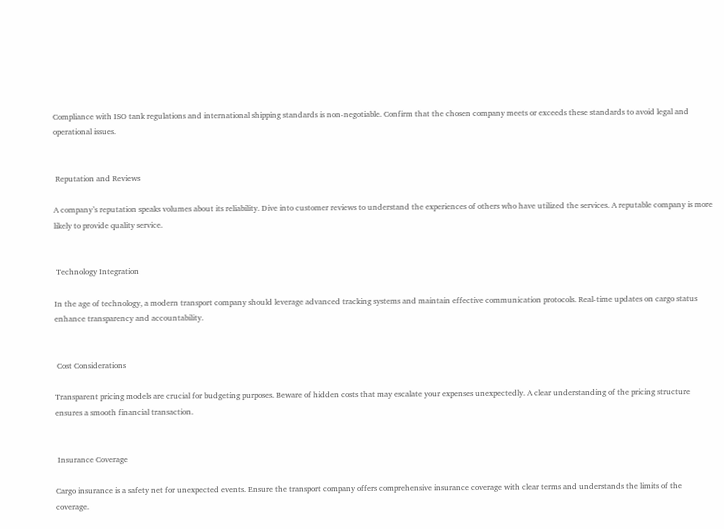Compliance with ISO tank regulations and international shipping standards is non-negotiable. Confirm that the chosen company meets or exceeds these standards to avoid legal and operational issues.


 Reputation and Reviews

A company’s reputation speaks volumes about its reliability. Dive into customer reviews to understand the experiences of others who have utilized the services. A reputable company is more likely to provide quality service.


 Technology Integration

In the age of technology, a modern transport company should leverage advanced tracking systems and maintain effective communication protocols. Real-time updates on cargo status enhance transparency and accountability.


 Cost Considerations

Transparent pricing models are crucial for budgeting purposes. Beware of hidden costs that may escalate your expenses unexpectedly. A clear understanding of the pricing structure ensures a smooth financial transaction.


 Insurance Coverage

Cargo insurance is a safety net for unexpected events. Ensure the transport company offers comprehensive insurance coverage with clear terms and understands the limits of the coverage.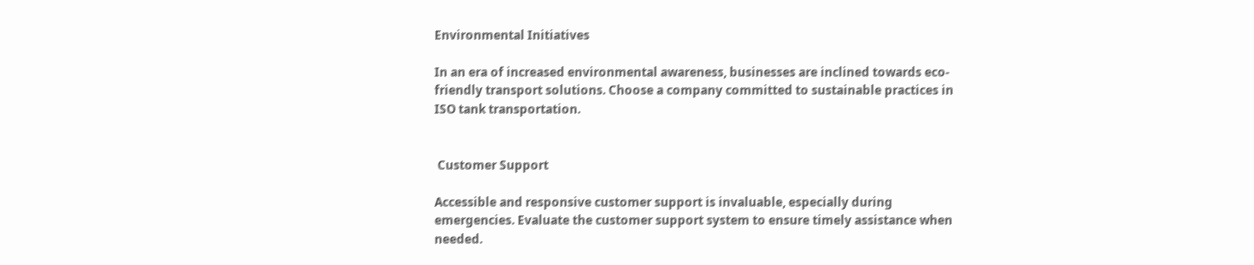Environmental Initiatives

In an era of increased environmental awareness, businesses are inclined towards eco-friendly transport solutions. Choose a company committed to sustainable practices in ISO tank transportation.


 Customer Support

Accessible and responsive customer support is invaluable, especially during emergencies. Evaluate the customer support system to ensure timely assistance when needed.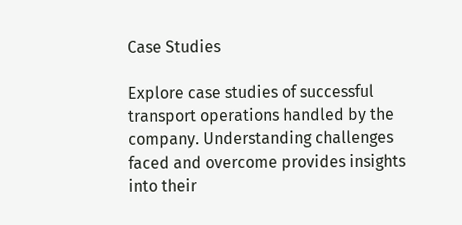Case Studies

Explore case studies of successful transport operations handled by the company. Understanding challenges faced and overcome provides insights into their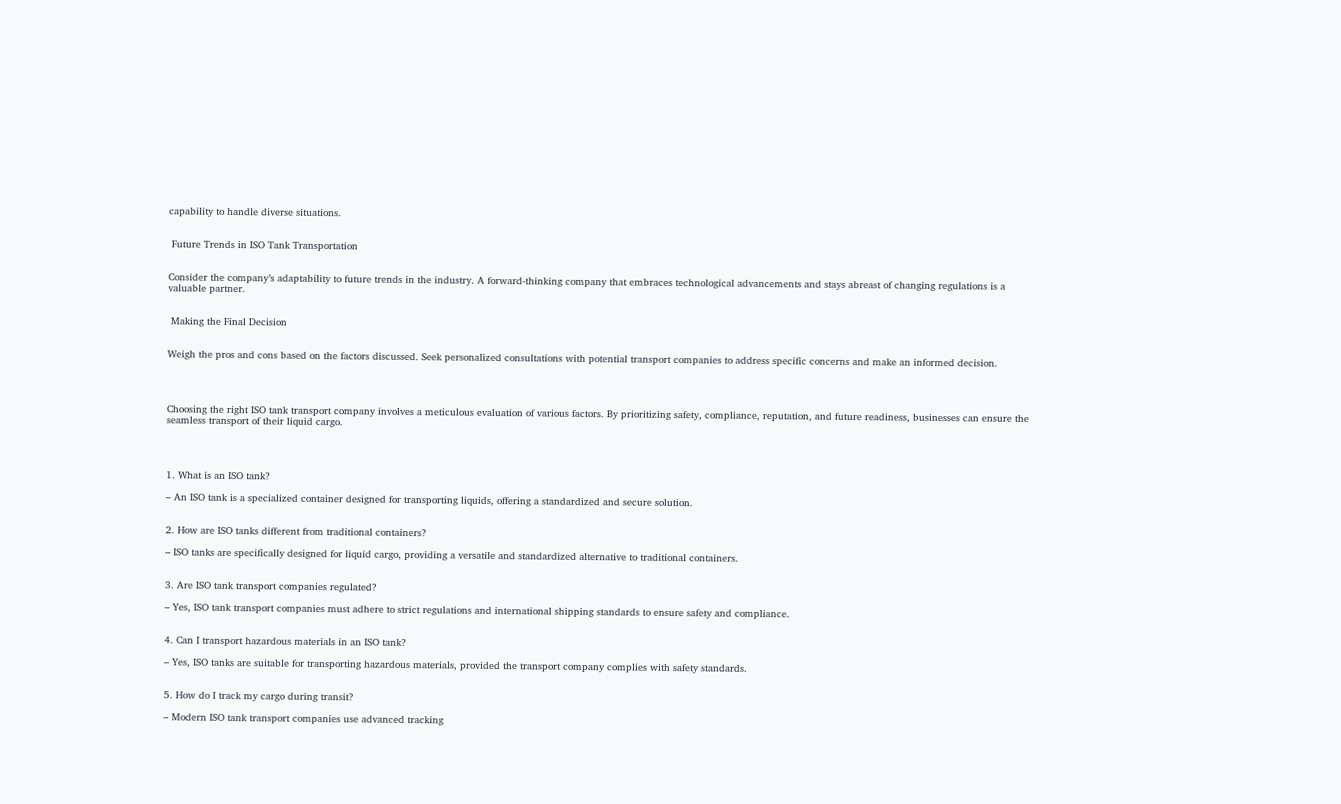capability to handle diverse situations.


 Future Trends in ISO Tank Transportation


Consider the company’s adaptability to future trends in the industry. A forward-thinking company that embraces technological advancements and stays abreast of changing regulations is a valuable partner.


 Making the Final Decision


Weigh the pros and cons based on the factors discussed. Seek personalized consultations with potential transport companies to address specific concerns and make an informed decision.




Choosing the right ISO tank transport company involves a meticulous evaluation of various factors. By prioritizing safety, compliance, reputation, and future readiness, businesses can ensure the seamless transport of their liquid cargo.




1. What is an ISO tank?

– An ISO tank is a specialized container designed for transporting liquids, offering a standardized and secure solution.


2. How are ISO tanks different from traditional containers?

– ISO tanks are specifically designed for liquid cargo, providing a versatile and standardized alternative to traditional containers.


3. Are ISO tank transport companies regulated?

– Yes, ISO tank transport companies must adhere to strict regulations and international shipping standards to ensure safety and compliance.


4. Can I transport hazardous materials in an ISO tank?

– Yes, ISO tanks are suitable for transporting hazardous materials, provided the transport company complies with safety standards.


5. How do I track my cargo during transit?

– Modern ISO tank transport companies use advanced tracking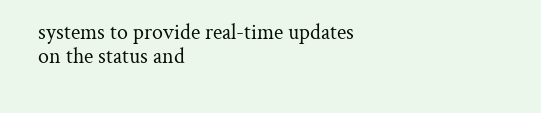systems to provide real-time updates on the status and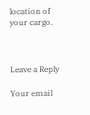location of your cargo.



Leave a Reply

Your email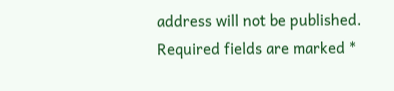address will not be published. Required fields are marked *